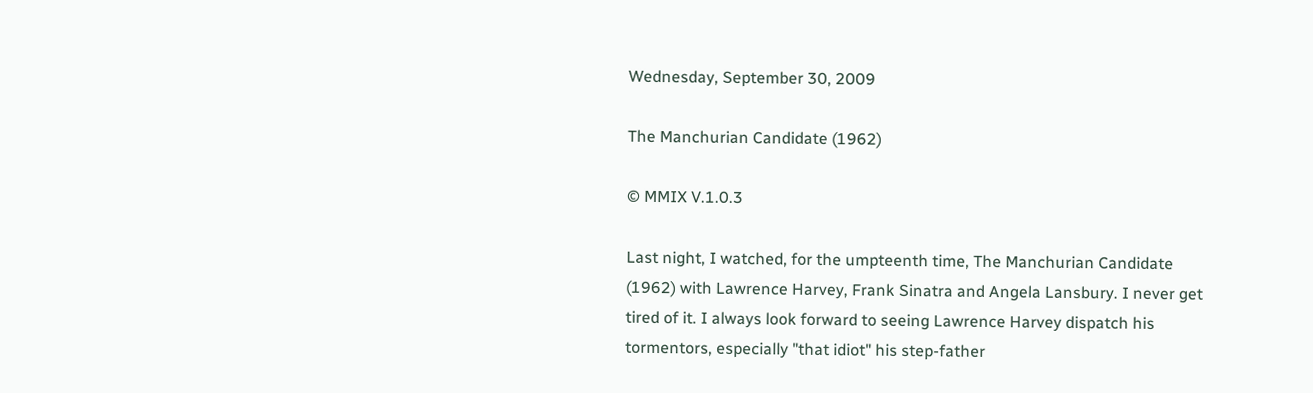Wednesday, September 30, 2009

The Manchurian Candidate (1962)

© MMIX V.1.0.3

Last night, I watched, for the umpteenth time, The Manchurian Candidate (1962) with Lawrence Harvey, Frank Sinatra and Angela Lansbury. I never get tired of it. I always look forward to seeing Lawrence Harvey dispatch his tormentors, especially "that idiot" his step-father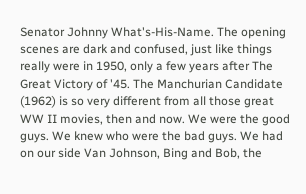Senator Johnny What's-His-Name. The opening scenes are dark and confused, just like things really were in 1950, only a few years after The Great Victory of '45. The Manchurian Candidate (1962) is so very different from all those great WW II movies, then and now. We were the good guys. We knew who were the bad guys. We had on our side Van Johnson, Bing and Bob, the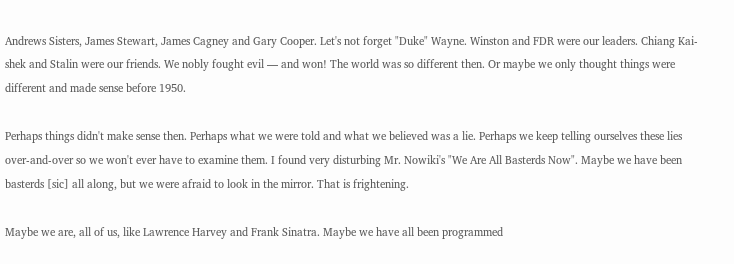Andrews Sisters, James Stewart, James Cagney and Gary Cooper. Let's not forget "Duke" Wayne. Winston and FDR were our leaders. Chiang Kai-shek and Stalin were our friends. We nobly fought evil — and won! The world was so different then. Or maybe we only thought things were different and made sense before 1950.

Perhaps things didn't make sense then. Perhaps what we were told and what we believed was a lie. Perhaps we keep telling ourselves these lies over-and-over so we won't ever have to examine them. I found very disturbing Mr. Nowiki's "We Are All Basterds Now". Maybe we have been basterds [sic] all along, but we were afraid to look in the mirror. That is frightening.

Maybe we are, all of us, like Lawrence Harvey and Frank Sinatra. Maybe we have all been programmed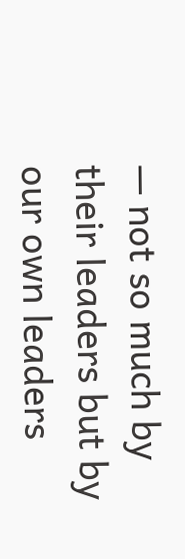— not so much by their leaders but by our own leaders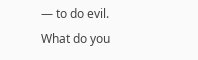— to do evil. What do you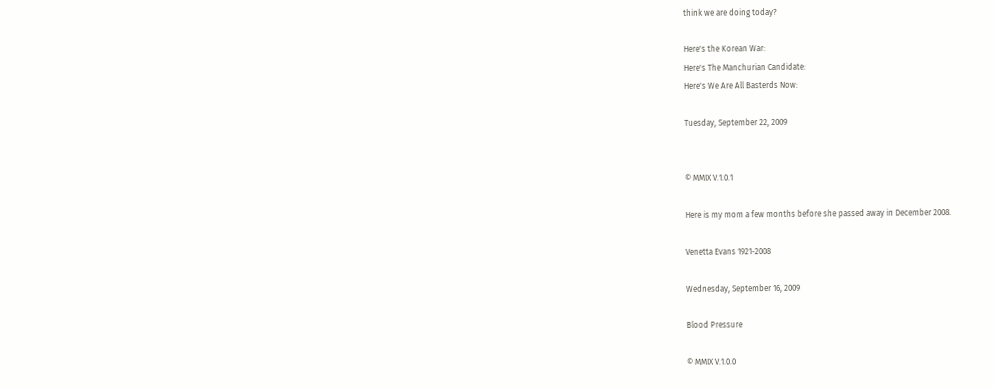think we are doing today?

Here's the Korean War:
Here's The Manchurian Candidate:
Here's We Are All Basterds Now:

Tuesday, September 22, 2009


© MMIX V.1.0.1

Here is my mom a few months before she passed away in December 2008.

Venetta Evans 1921-2008

Wednesday, September 16, 2009

Blood Pressure

© MMIX V.1.0.0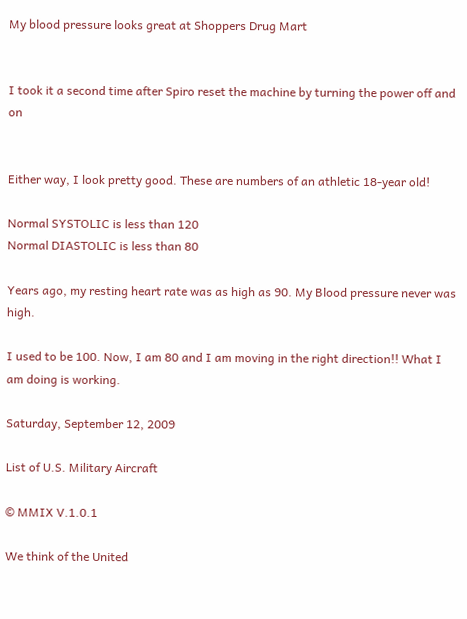My blood pressure looks great at Shoppers Drug Mart


I took it a second time after Spiro reset the machine by turning the power off and on


Either way, I look pretty good. These are numbers of an athletic 18-year old!

Normal SYSTOLIC is less than 120
Normal DIASTOLIC is less than 80

Years ago, my resting heart rate was as high as 90. My Blood pressure never was high.

I used to be 100. Now, I am 80 and I am moving in the right direction!! What I am doing is working.

Saturday, September 12, 2009

List of U.S. Military Aircraft

© MMIX V.1.0.1

We think of the United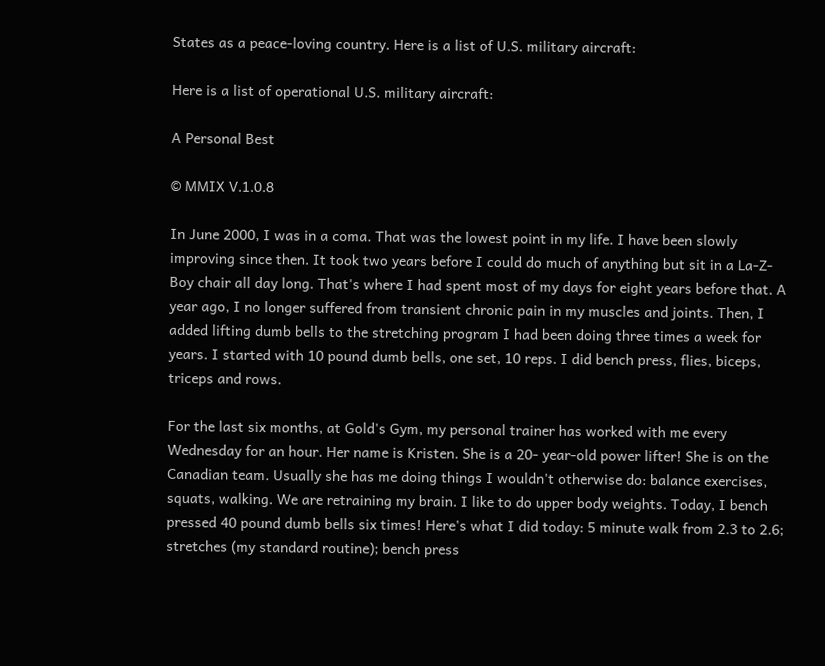States as a peace-loving country. Here is a list of U.S. military aircraft:

Here is a list of operational U.S. military aircraft:

A Personal Best

© MMIX V.1.0.8

In June 2000, I was in a coma. That was the lowest point in my life. I have been slowly improving since then. It took two years before I could do much of anything but sit in a La-Z-Boy chair all day long. That's where I had spent most of my days for eight years before that. A year ago, I no longer suffered from transient chronic pain in my muscles and joints. Then, I added lifting dumb bells to the stretching program I had been doing three times a week for years. I started with 10 pound dumb bells, one set, 10 reps. I did bench press, flies, biceps, triceps and rows.

For the last six months, at Gold's Gym, my personal trainer has worked with me every Wednesday for an hour. Her name is Kristen. She is a 20- year-old power lifter! She is on the Canadian team. Usually she has me doing things I wouldn't otherwise do: balance exercises, squats, walking. We are retraining my brain. I like to do upper body weights. Today, I bench pressed 40 pound dumb bells six times! Here's what I did today: 5 minute walk from 2.3 to 2.6; stretches (my standard routine); bench press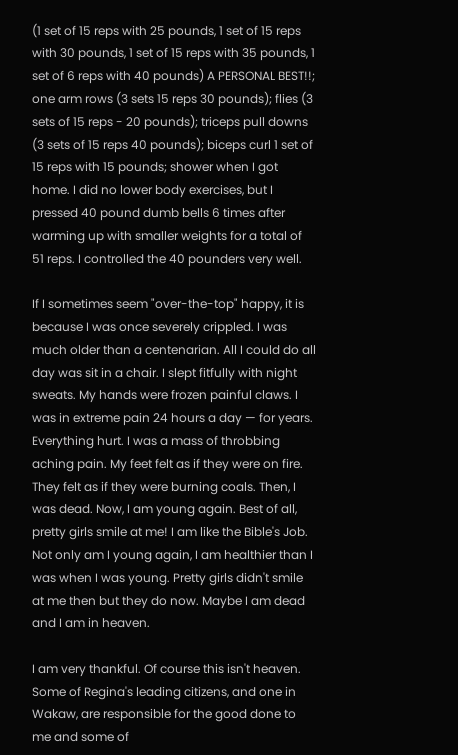(1 set of 15 reps with 25 pounds, 1 set of 15 reps with 30 pounds, 1 set of 15 reps with 35 pounds, 1 set of 6 reps with 40 pounds) A PERSONAL BEST!!; one arm rows (3 sets 15 reps 30 pounds); flies (3 sets of 15 reps - 20 pounds); triceps pull downs (3 sets of 15 reps 40 pounds); biceps curl 1 set of 15 reps with 15 pounds; shower when I got home. I did no lower body exercises, but I pressed 40 pound dumb bells 6 times after warming up with smaller weights for a total of 51 reps. I controlled the 40 pounders very well.

If I sometimes seem "over-the-top" happy, it is because I was once severely crippled. I was much older than a centenarian. All I could do all day was sit in a chair. I slept fitfully with night sweats. My hands were frozen painful claws. I was in extreme pain 24 hours a day — for years. Everything hurt. I was a mass of throbbing aching pain. My feet felt as if they were on fire. They felt as if they were burning coals. Then, I was dead. Now, I am young again. Best of all, pretty girls smile at me! I am like the Bible's Job. Not only am I young again, I am healthier than I was when I was young. Pretty girls didn't smile at me then but they do now. Maybe I am dead and I am in heaven.

I am very thankful. Of course this isn't heaven. Some of Regina's leading citizens, and one in Wakaw, are responsible for the good done to me and some of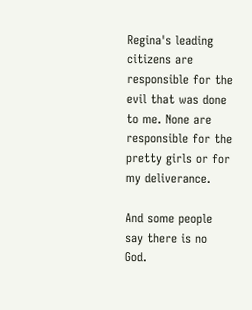Regina's leading citizens are responsible for the evil that was done to me. None are responsible for the pretty girls or for my deliverance.

And some people say there is no God.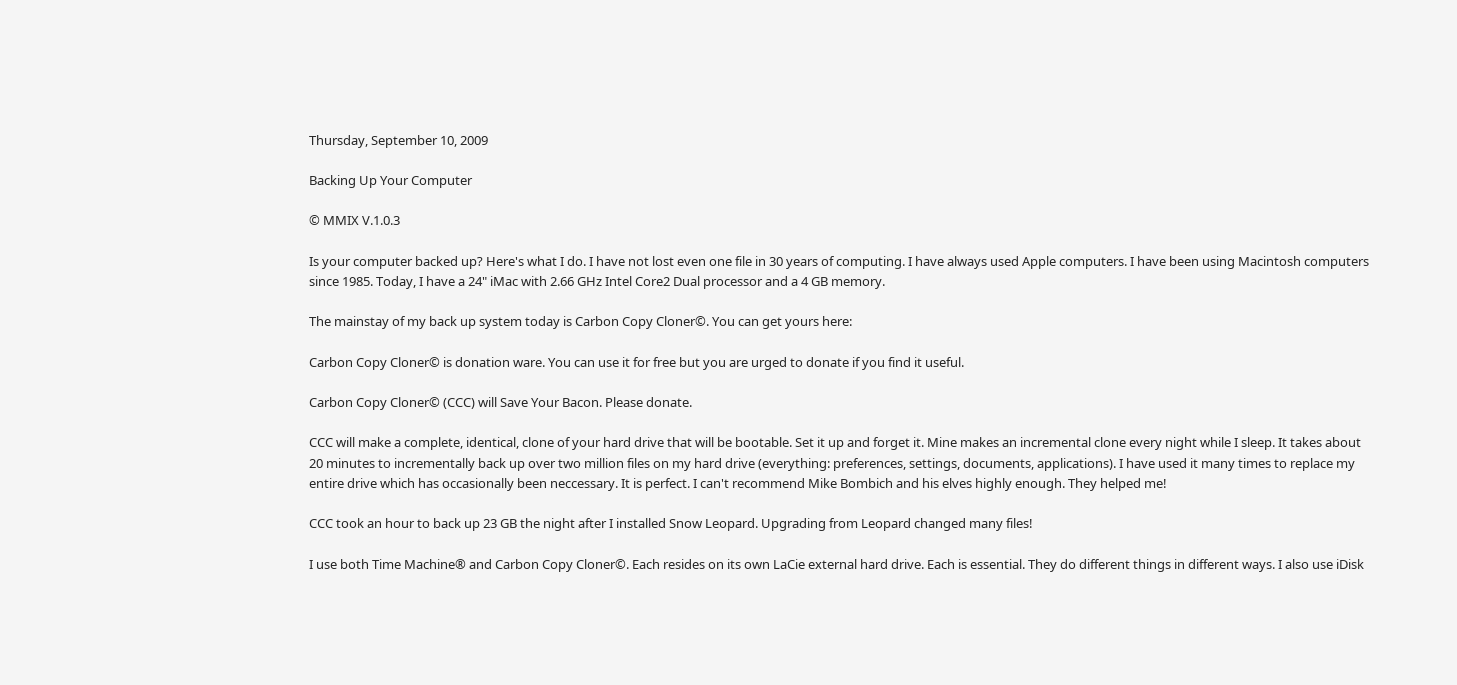Thursday, September 10, 2009

Backing Up Your Computer

© MMIX V.1.0.3

Is your computer backed up? Here's what I do. I have not lost even one file in 30 years of computing. I have always used Apple computers. I have been using Macintosh computers since 1985. Today, I have a 24" iMac with 2.66 GHz Intel Core2 Dual processor and a 4 GB memory.

The mainstay of my back up system today is Carbon Copy Cloner©. You can get yours here:

Carbon Copy Cloner© is donation ware. You can use it for free but you are urged to donate if you find it useful.

Carbon Copy Cloner© (CCC) will Save Your Bacon. Please donate.

CCC will make a complete, identical, clone of your hard drive that will be bootable. Set it up and forget it. Mine makes an incremental clone every night while I sleep. It takes about 20 minutes to incrementally back up over two million files on my hard drive (everything: preferences, settings, documents, applications). I have used it many times to replace my entire drive which has occasionally been neccessary. It is perfect. I can't recommend Mike Bombich and his elves highly enough. They helped me!

CCC took an hour to back up 23 GB the night after I installed Snow Leopard. Upgrading from Leopard changed many files!

I use both Time Machine® and Carbon Copy Cloner©. Each resides on its own LaCie external hard drive. Each is essential. They do different things in different ways. I also use iDisk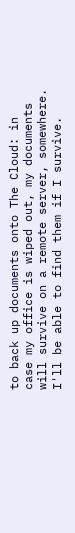to back up documents onto The Cloud: in case my office is wiped out, my documents will survive on a remote server, somewhere. I'll be able to find them if I survive.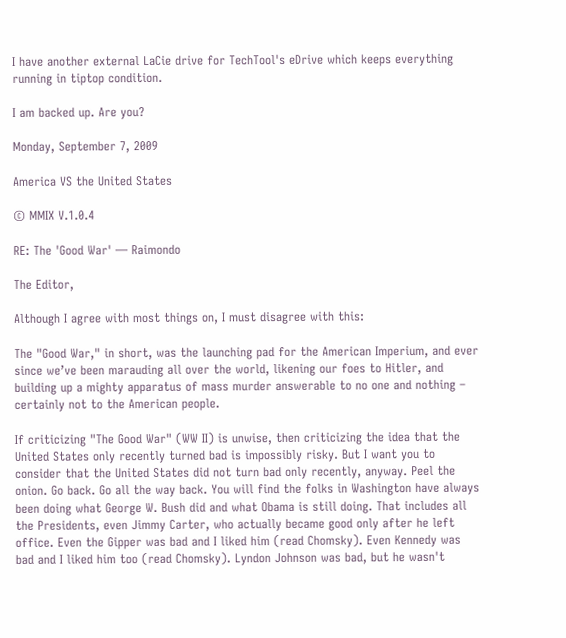I have another external LaCie drive for TechTool's eDrive which keeps everything running in tiptop condition.

I am backed up. Are you?

Monday, September 7, 2009

America VS the United States

© MMIX V.1.0.4

RE: The 'Good War' — Raimondo

The Editor,

Although I agree with most things on, I must disagree with this:

The "Good War," in short, was the launching pad for the American Imperium, and ever since we’ve been marauding all over the world, likening our foes to Hitler, and building up a mighty apparatus of mass murder answerable to no one and nothing – certainly not to the American people.

If criticizing "The Good War" (WW II) is unwise, then criticizing the idea that the United States only recently turned bad is impossibly risky. But I want you to consider that the United States did not turn bad only recently, anyway. Peel the onion. Go back. Go all the way back. You will find the folks in Washington have always been doing what George W. Bush did and what Obama is still doing. That includes all the Presidents, even Jimmy Carter, who actually became good only after he left office. Even the Gipper was bad and I liked him (read Chomsky). Even Kennedy was bad and I liked him too (read Chomsky). Lyndon Johnson was bad, but he wasn't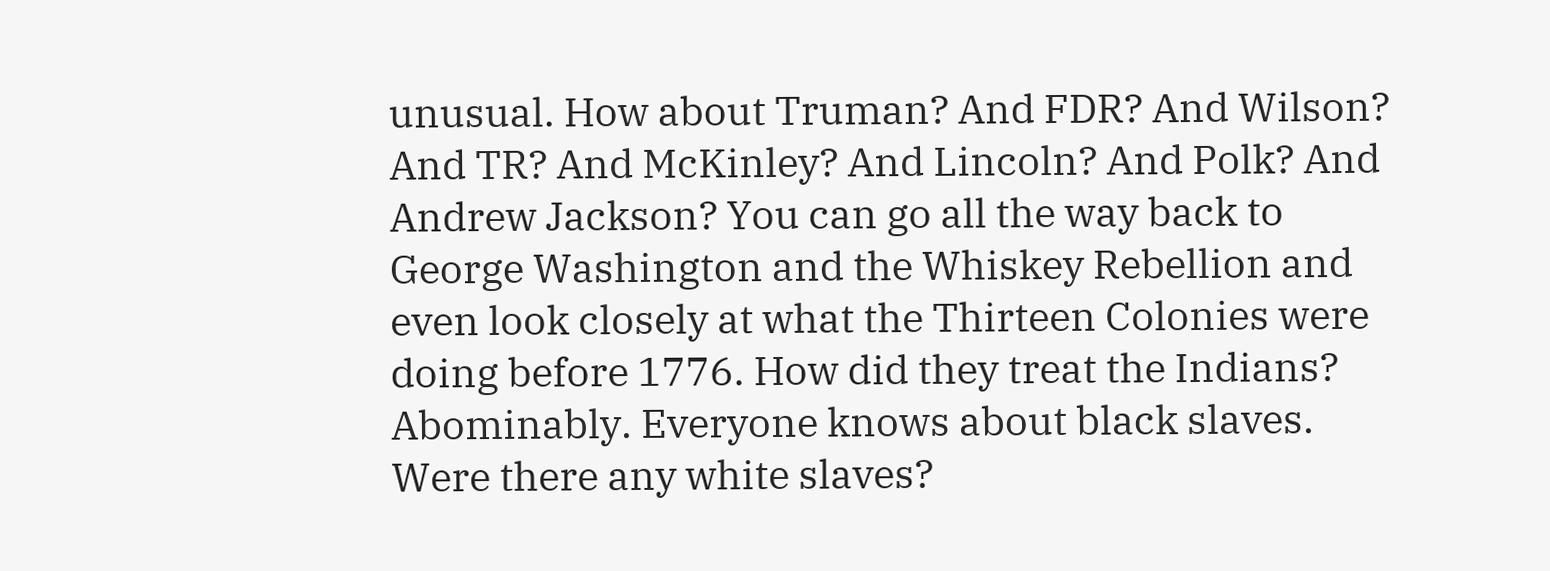unusual. How about Truman? And FDR? And Wilson? And TR? And McKinley? And Lincoln? And Polk? And Andrew Jackson? You can go all the way back to George Washington and the Whiskey Rebellion and even look closely at what the Thirteen Colonies were doing before 1776. How did they treat the Indians? Abominably. Everyone knows about black slaves. Were there any white slaves?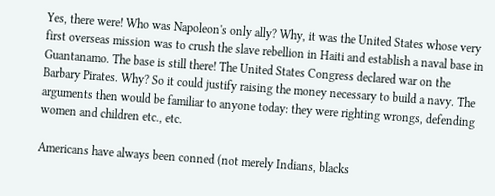Yes, there were! Who was Napoleon's only ally? Why, it was the United States whose very first overseas mission was to crush the slave rebellion in Haiti and establish a naval base in Guantanamo. The base is still there! The United States Congress declared war on the Barbary Pirates. Why? So it could justify raising the money necessary to build a navy. The arguments then would be familiar to anyone today: they were righting wrongs, defending women and children etc., etc.

Americans have always been conned (not merely Indians, blacks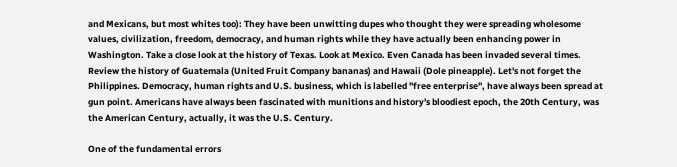and Mexicans, but most whites too): They have been unwitting dupes who thought they were spreading wholesome values, civilization, freedom, democracy, and human rights while they have actually been enhancing power in Washington. Take a close look at the history of Texas. Look at Mexico. Even Canada has been invaded several times. Review the history of Guatemala (United Fruit Company bananas) and Hawaii (Dole pineapple). Let's not forget the Philippines. Democracy, human rights and U.S. business, which is labelled "free enterprise", have always been spread at gun point. Americans have always been fascinated with munitions and history's bloodiest epoch, the 20th Century, was the American Century, actually, it was the U.S. Century.

One of the fundamental errors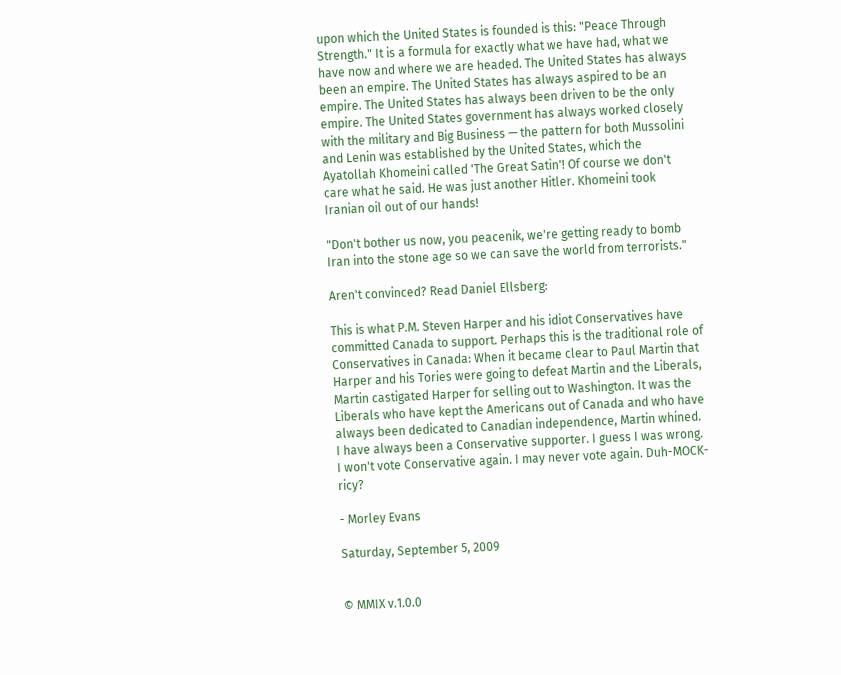upon which the United States is founded is this: "Peace Through Strength." It is a formula for exactly what we have had, what we have now and where we are headed. The United States has always been an empire. The United States has always aspired to be an empire. The United States has always been driven to be the only empire. The United States government has always worked closely with the military and Big Business — the pattern for both Mussolini and Lenin was established by the United States, which the Ayatollah Khomeini called 'The Great Satin'! Of course we don't care what he said. He was just another Hitler. Khomeini took Iranian oil out of our hands!

"Don't bother us now, you peacenik, we're getting ready to bomb Iran into the stone age so we can save the world from terrorists."

Aren't convinced? Read Daniel Ellsberg:

This is what P.M. Steven Harper and his idiot Conservatives have committed Canada to support. Perhaps this is the traditional role of Conservatives in Canada: When it became clear to Paul Martin that Harper and his Tories were going to defeat Martin and the Liberals, Martin castigated Harper for selling out to Washington. It was the Liberals who have kept the Americans out of Canada and who have always been dedicated to Canadian independence, Martin whined. I have always been a Conservative supporter. I guess I was wrong. I won't vote Conservative again. I may never vote again. Duh-MOCK-ricy?

- Morley Evans

Saturday, September 5, 2009


© MMIX v.1.0.0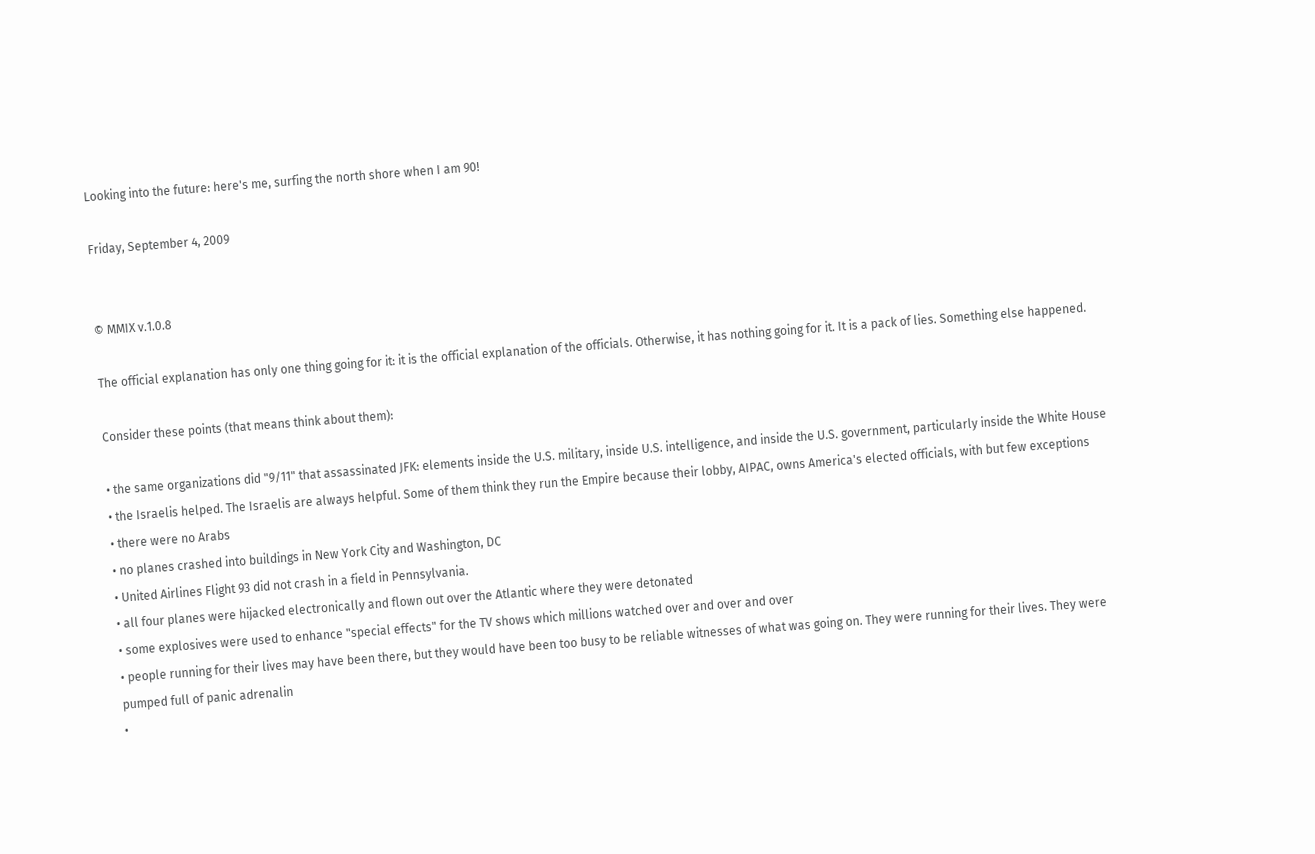Looking into the future: here's me, surfing the north shore when I am 90!

Friday, September 4, 2009


© MMIX v.1.0.8

The official explanation has only one thing going for it: it is the official explanation of the officials. Otherwise, it has nothing going for it. It is a pack of lies. Something else happened.

Consider these points (that means think about them):

• the same organizations did "9/11" that assassinated JFK: elements inside the U.S. military, inside U.S. intelligence, and inside the U.S. government, particularly inside the White House
• the Israelis helped. The Israelis are always helpful. Some of them think they run the Empire because their lobby, AIPAC, owns America's elected officials, with but few exceptions
• there were no Arabs
• no planes crashed into buildings in New York City and Washington, DC
• United Airlines Flight 93 did not crash in a field in Pennsylvania.
• all four planes were hijacked electronically and flown out over the Atlantic where they were detonated
• some explosives were used to enhance "special effects" for the TV shows which millions watched over and over and over
• people running for their lives may have been there, but they would have been too busy to be reliable witnesses of what was going on. They were running for their lives. They were pumped full of panic adrenalin
•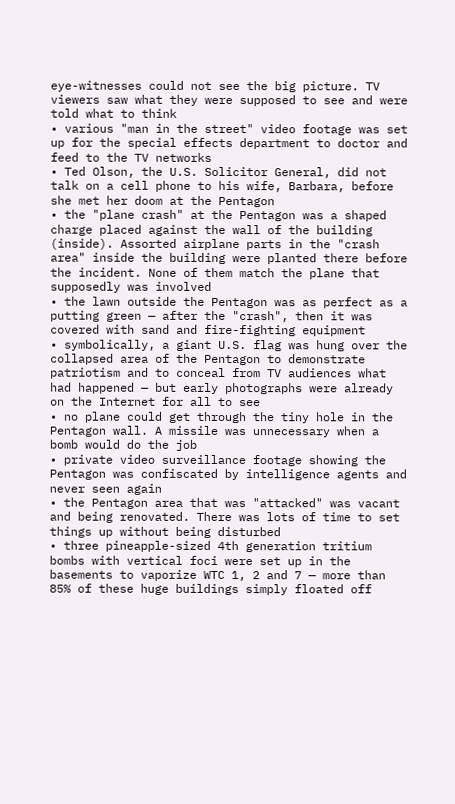eye-witnesses could not see the big picture. TV viewers saw what they were supposed to see and were told what to think
• various "man in the street" video footage was set up for the special effects department to doctor and feed to the TV networks
• Ted Olson, the U.S. Solicitor General, did not talk on a cell phone to his wife, Barbara, before she met her doom at the Pentagon
• the "plane crash" at the Pentagon was a shaped charge placed against the wall of the building (inside). Assorted airplane parts in the "crash area" inside the building were planted there before the incident. None of them match the plane that supposedly was involved
• the lawn outside the Pentagon was as perfect as a putting green — after the "crash", then it was covered with sand and fire-fighting equipment
• symbolically, a giant U.S. flag was hung over the collapsed area of the Pentagon to demonstrate patriotism and to conceal from TV audiences what had happened — but early photographs were already on the Internet for all to see
• no plane could get through the tiny hole in the Pentagon wall. A missile was unnecessary when a bomb would do the job
• private video surveillance footage showing the Pentagon was confiscated by intelligence agents and never seen again
• the Pentagon area that was "attacked" was vacant and being renovated. There was lots of time to set things up without being disturbed
• three pineapple-sized 4th generation tritium bombs with vertical foci were set up in the basements to vaporize WTC 1, 2 and 7 — more than 85% of these huge buildings simply floated off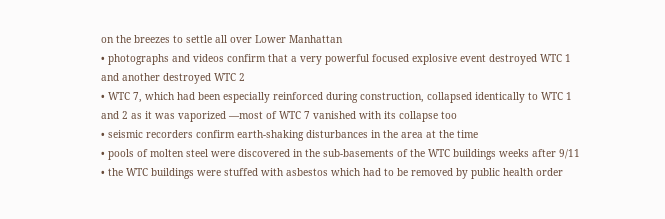on the breezes to settle all over Lower Manhattan
• photographs and videos confirm that a very powerful focused explosive event destroyed WTC 1 and another destroyed WTC 2
• WTC 7, which had been especially reinforced during construction, collapsed identically to WTC 1 and 2 as it was vaporized —most of WTC 7 vanished with its collapse too
• seismic recorders confirm earth-shaking disturbances in the area at the time
• pools of molten steel were discovered in the sub-basements of the WTC buildings weeks after 9/11
• the WTC buildings were stuffed with asbestos which had to be removed by public health order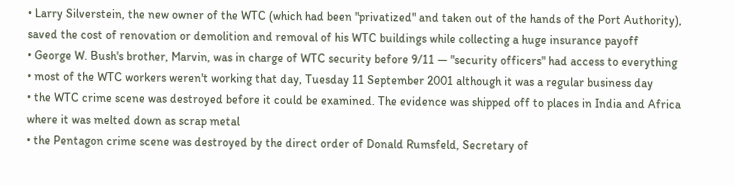• Larry Silverstein, the new owner of the WTC (which had been "privatized" and taken out of the hands of the Port Authority), saved the cost of renovation or demolition and removal of his WTC buildings while collecting a huge insurance payoff
• George W. Bush's brother, Marvin, was in charge of WTC security before 9/11 — "security officers" had access to everything
• most of the WTC workers weren't working that day, Tuesday 11 September 2001 although it was a regular business day
• the WTC crime scene was destroyed before it could be examined. The evidence was shipped off to places in India and Africa where it was melted down as scrap metal
• the Pentagon crime scene was destroyed by the direct order of Donald Rumsfeld, Secretary of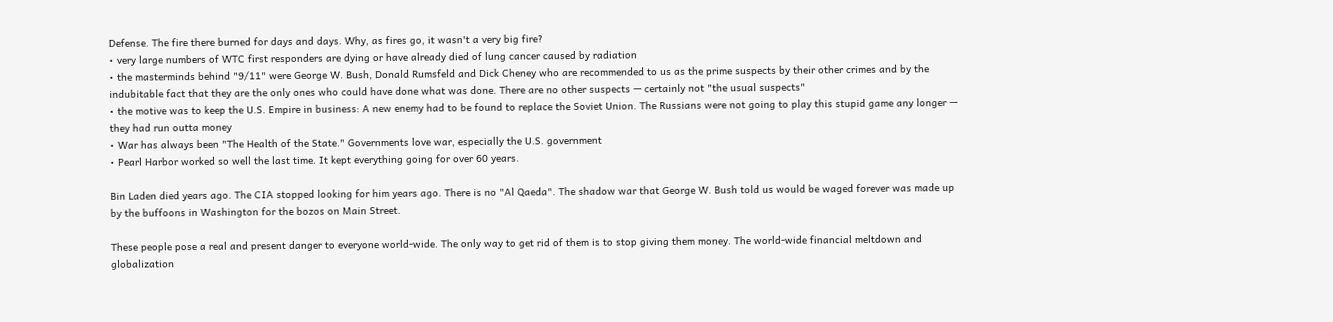Defense. The fire there burned for days and days. Why, as fires go, it wasn't a very big fire?
• very large numbers of WTC first responders are dying or have already died of lung cancer caused by radiation
• the masterminds behind "9/11" were George W. Bush, Donald Rumsfeld and Dick Cheney who are recommended to us as the prime suspects by their other crimes and by the indubitable fact that they are the only ones who could have done what was done. There are no other suspects — certainly not "the usual suspects"
• the motive was to keep the U.S. Empire in business: A new enemy had to be found to replace the Soviet Union. The Russians were not going to play this stupid game any longer — they had run outta money
• War has always been "The Health of the State." Governments love war, especially the U.S. government
• Pearl Harbor worked so well the last time. It kept everything going for over 60 years.

Bin Laden died years ago. The CIA stopped looking for him years ago. There is no "Al Qaeda". The shadow war that George W. Bush told us would be waged forever was made up by the buffoons in Washington for the bozos on Main Street.

These people pose a real and present danger to everyone world-wide. The only way to get rid of them is to stop giving them money. The world-wide financial meltdown and globalization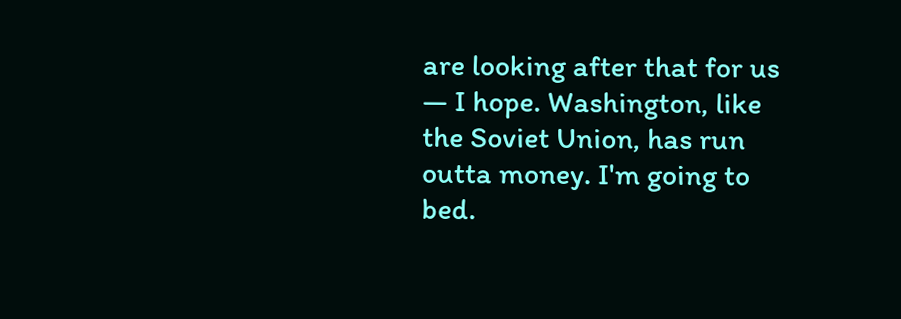are looking after that for us — I hope. Washington, like the Soviet Union, has run outta money. I'm going to bed.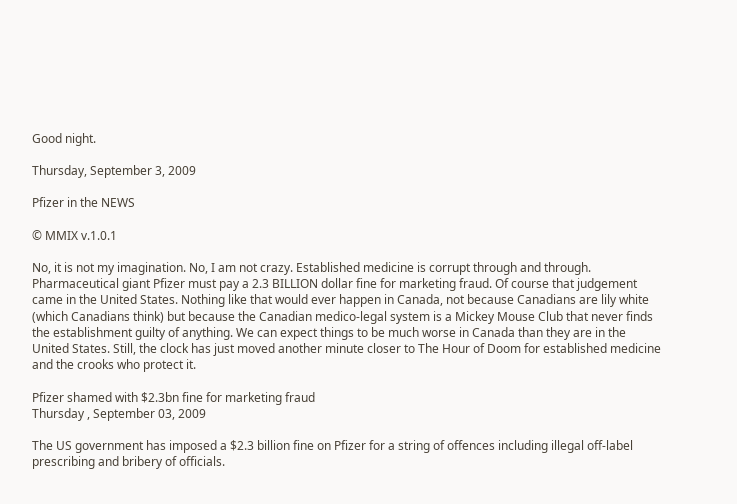Good night.

Thursday, September 3, 2009

Pfizer in the NEWS

© MMIX v.1.0.1

No, it is not my imagination. No, I am not crazy. Established medicine is corrupt through and through. Pharmaceutical giant Pfizer must pay a 2.3 BILLION dollar fine for marketing fraud. Of course that judgement came in the United States. Nothing like that would ever happen in Canada, not because Canadians are lily white (which Canadians think) but because the Canadian medico-legal system is a Mickey Mouse Club that never finds the establishment guilty of anything. We can expect things to be much worse in Canada than they are in the United States. Still, the clock has just moved another minute closer to The Hour of Doom for established medicine and the crooks who protect it.

Pfizer shamed with $2.3bn fine for marketing fraud
Thursday , September 03, 2009

The US government has imposed a $2.3 billion fine on Pfizer for a string of offences including illegal off-label prescribing and bribery of officials.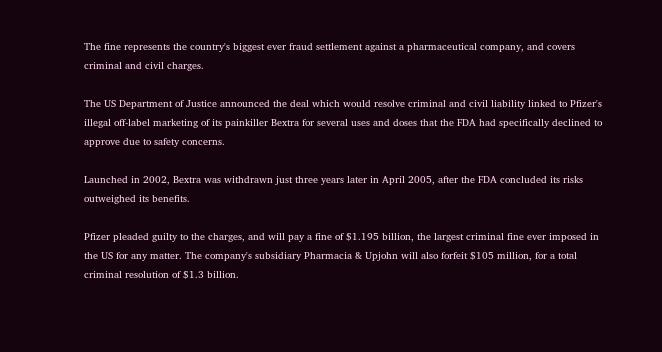The fine represents the country's biggest ever fraud settlement against a pharmaceutical company, and covers criminal and civil charges.

The US Department of Justice announced the deal which would resolve criminal and civil liability linked to Pfizer's illegal off-label marketing of its painkiller Bextra for several uses and doses that the FDA had specifically declined to approve due to safety concerns.

Launched in 2002, Bextra was withdrawn just three years later in April 2005, after the FDA concluded its risks outweighed its benefits.

Pfizer pleaded guilty to the charges, and will pay a fine of $1.195 billion, the largest criminal fine ever imposed in the US for any matter. The company's subsidiary Pharmacia & Upjohn will also forfeit $105 million, for a total criminal resolution of $1.3 billion.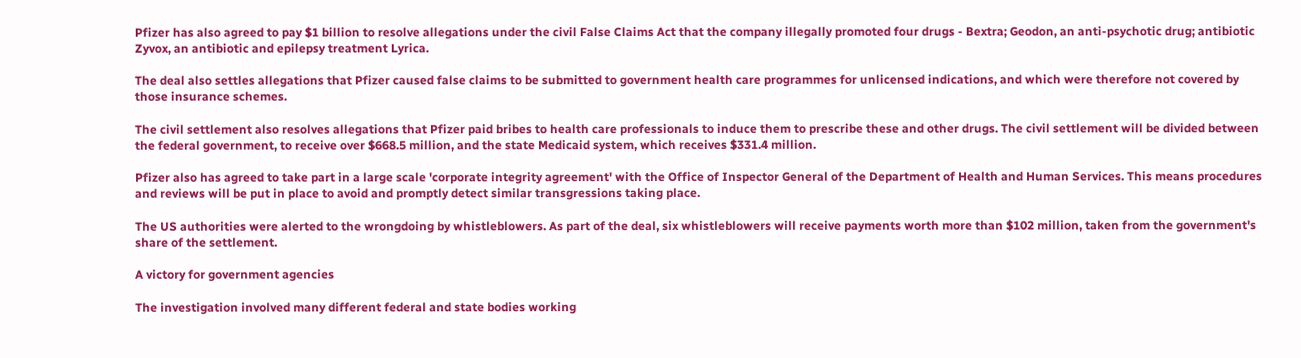Pfizer has also agreed to pay $1 billion to resolve allegations under the civil False Claims Act that the company illegally promoted four drugs - Bextra; Geodon, an anti-psychotic drug; antibiotic Zyvox, an antibiotic and epilepsy treatment Lyrica.

The deal also settles allegations that Pfizer caused false claims to be submitted to government health care programmes for unlicensed indications, and which were therefore not covered by those insurance schemes.

The civil settlement also resolves allegations that Pfizer paid bribes to health care professionals to induce them to prescribe these and other drugs. The civil settlement will be divided between the federal government, to receive over $668.5 million, and the state Medicaid system, which receives $331.4 million.

Pfizer also has agreed to take part in a large scale 'corporate integrity agreement' with the Office of Inspector General of the Department of Health and Human Services. This means procedures and reviews will be put in place to avoid and promptly detect similar transgressions taking place.

The US authorities were alerted to the wrongdoing by whistleblowers. As part of the deal, six whistleblowers will receive payments worth more than $102 million, taken from the government's share of the settlement.

A victory for government agencies

The investigation involved many different federal and state bodies working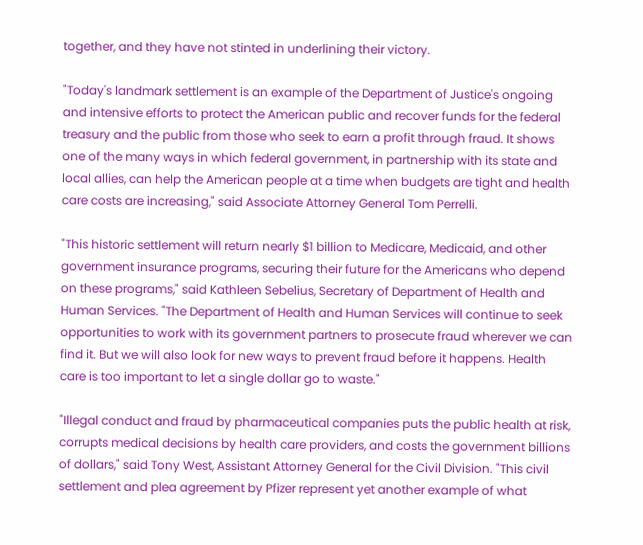together, and they have not stinted in underlining their victory.

"Today's landmark settlement is an example of the Department of Justice's ongoing and intensive efforts to protect the American public and recover funds for the federal treasury and the public from those who seek to earn a profit through fraud. It shows one of the many ways in which federal government, in partnership with its state and local allies, can help the American people at a time when budgets are tight and health care costs are increasing," said Associate Attorney General Tom Perrelli.

"This historic settlement will return nearly $1 billion to Medicare, Medicaid, and other government insurance programs, securing their future for the Americans who depend on these programs," said Kathleen Sebelius, Secretary of Department of Health and Human Services. "The Department of Health and Human Services will continue to seek opportunities to work with its government partners to prosecute fraud wherever we can find it. But we will also look for new ways to prevent fraud before it happens. Health care is too important to let a single dollar go to waste."

"Illegal conduct and fraud by pharmaceutical companies puts the public health at risk, corrupts medical decisions by health care providers, and costs the government billions of dollars," said Tony West, Assistant Attorney General for the Civil Division. "This civil settlement and plea agreement by Pfizer represent yet another example of what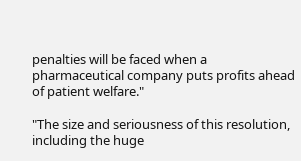penalties will be faced when a pharmaceutical company puts profits ahead of patient welfare."

"The size and seriousness of this resolution, including the huge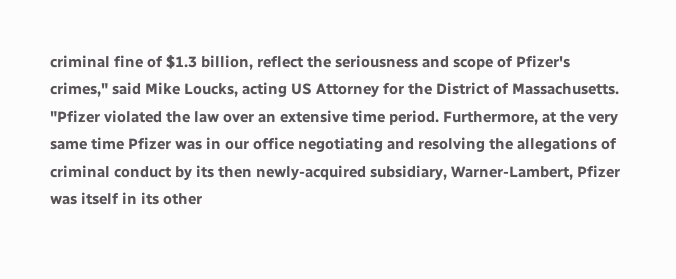criminal fine of $1.3 billion, reflect the seriousness and scope of Pfizer's crimes," said Mike Loucks, acting US Attorney for the District of Massachusetts. "Pfizer violated the law over an extensive time period. Furthermore, at the very same time Pfizer was in our office negotiating and resolving the allegations of criminal conduct by its then newly-acquired subsidiary, Warner-Lambert, Pfizer was itself in its other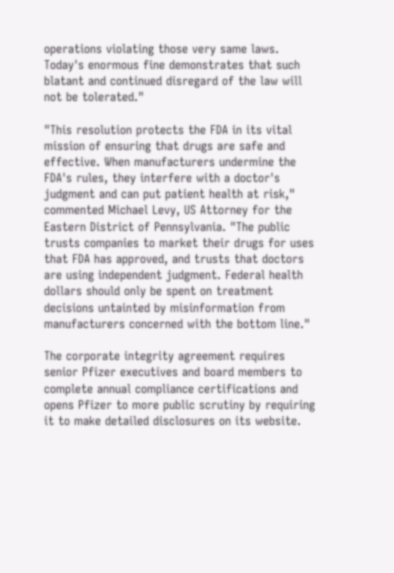operations violating those very same laws. Today's enormous fine demonstrates that such blatant and continued disregard of the law will not be tolerated."

"This resolution protects the FDA in its vital mission of ensuring that drugs are safe and effective. When manufacturers undermine the FDA's rules, they interfere with a doctor's judgment and can put patient health at risk," commented Michael Levy, US Attorney for the Eastern District of Pennsylvania. "The public trusts companies to market their drugs for uses that FDA has approved, and trusts that doctors are using independent judgment. Federal health dollars should only be spent on treatment decisions untainted by misinformation from manufacturers concerned with the bottom line."

The corporate integrity agreement requires senior Pfizer executives and board members to complete annual compliance certifications and opens Pfizer to more public scrutiny by requiring it to make detailed disclosures on its website.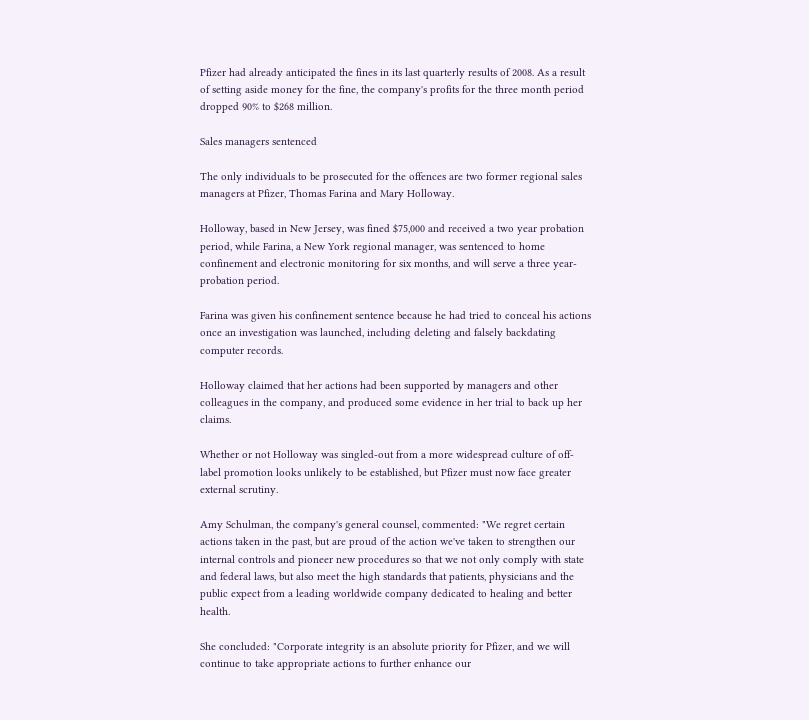Pfizer had already anticipated the fines in its last quarterly results of 2008. As a result of setting aside money for the fine, the company's profits for the three month period dropped 90% to $268 million.

Sales managers sentenced

The only individuals to be prosecuted for the offences are two former regional sales managers at Pfizer, Thomas Farina and Mary Holloway.

Holloway, based in New Jersey, was fined $75,000 and received a two year probation period, while Farina, a New York regional manager, was sentenced to home confinement and electronic monitoring for six months, and will serve a three year-probation period.

Farina was given his confinement sentence because he had tried to conceal his actions once an investigation was launched, including deleting and falsely backdating computer records.

Holloway claimed that her actions had been supported by managers and other colleagues in the company, and produced some evidence in her trial to back up her claims.

Whether or not Holloway was singled-out from a more widespread culture of off-label promotion looks unlikely to be established, but Pfizer must now face greater external scrutiny.

Amy Schulman, the company's general counsel, commented: "We regret certain actions taken in the past, but are proud of the action we've taken to strengthen our internal controls and pioneer new procedures so that we not only comply with state and federal laws, but also meet the high standards that patients, physicians and the public expect from a leading worldwide company dedicated to healing and better health.

She concluded: "Corporate integrity is an absolute priority for Pfizer, and we will continue to take appropriate actions to further enhance our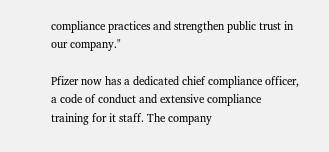compliance practices and strengthen public trust in our company."

Pfizer now has a dedicated chief compliance officer, a code of conduct and extensive compliance training for it staff. The company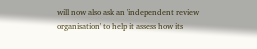will now also ask an 'independent review organisation' to help it assess how its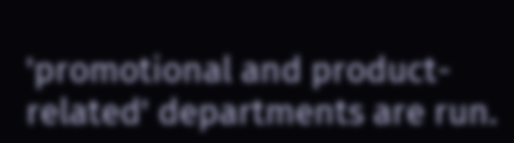'promotional and product-related' departments are run.